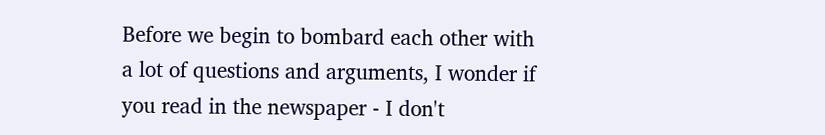Before we begin to bombard each other with a lot of questions and arguments, I wonder if you read in the newspaper - I don't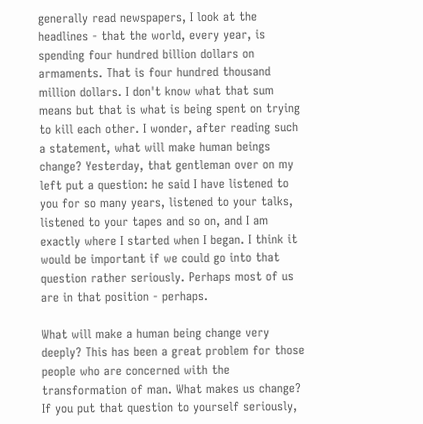generally read newspapers, I look at the headlines - that the world, every year, is spending four hundred billion dollars on armaments. That is four hundred thousand million dollars. I don't know what that sum means but that is what is being spent on trying to kill each other. I wonder, after reading such a statement, what will make human beings change? Yesterday, that gentleman over on my left put a question: he said I have listened to you for so many years, listened to your talks, listened to your tapes and so on, and I am exactly where I started when I began. I think it would be important if we could go into that question rather seriously. Perhaps most of us are in that position - perhaps.

What will make a human being change very deeply? This has been a great problem for those people who are concerned with the transformation of man. What makes us change? If you put that question to yourself seriously,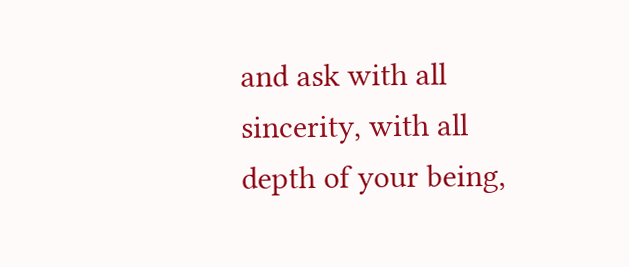and ask with all sincerity, with all depth of your being,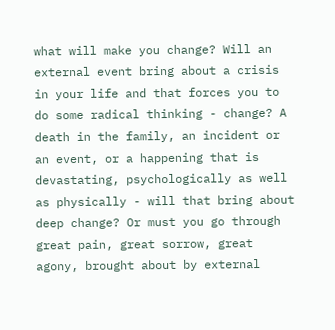what will make you change? Will an external event bring about a crisis in your life and that forces you to do some radical thinking - change? A death in the family, an incident or an event, or a happening that is devastating, psychologically as well as physically - will that bring about deep change? Or must you go through great pain, great sorrow, great agony, brought about by external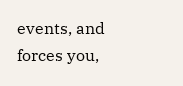events, and forces you,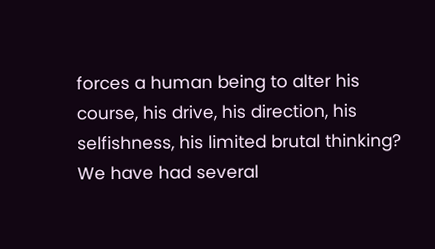forces a human being to alter his course, his drive, his direction, his selfishness, his limited brutal thinking? We have had several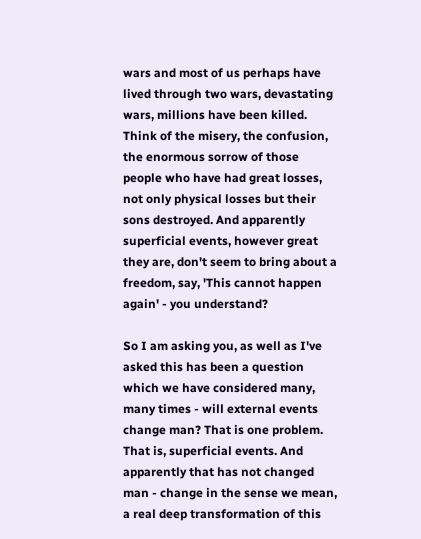wars and most of us perhaps have lived through two wars, devastating wars, millions have been killed. Think of the misery, the confusion, the enormous sorrow of those people who have had great losses, not only physical losses but their sons destroyed. And apparently superficial events, however great they are, don't seem to bring about a freedom, say, 'This cannot happen again' - you understand?

So I am asking you, as well as I've asked this has been a question which we have considered many, many times - will external events change man? That is one problem. That is, superficial events. And apparently that has not changed man - change in the sense we mean, a real deep transformation of this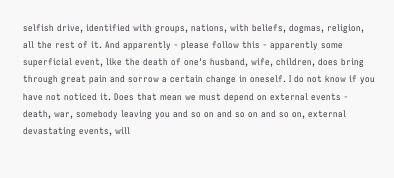selfish drive, identified with groups, nations, with beliefs, dogmas, religion, all the rest of it. And apparently - please follow this - apparently some superficial event, like the death of one's husband, wife, children, does bring through great pain and sorrow a certain change in oneself. I do not know if you have not noticed it. Does that mean we must depend on external events - death, war, somebody leaving you and so on and so on and so on, external devastating events, will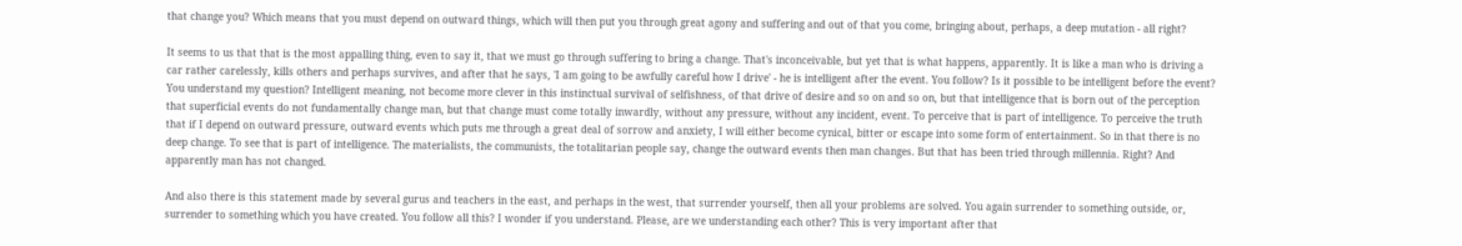that change you? Which means that you must depend on outward things, which will then put you through great agony and suffering and out of that you come, bringing about, perhaps, a deep mutation - all right?

It seems to us that that is the most appalling thing, even to say it, that we must go through suffering to bring a change. That's inconceivable, but yet that is what happens, apparently. It is like a man who is driving a car rather carelessly, kills others and perhaps survives, and after that he says, 'I am going to be awfully careful how I drive' - he is intelligent after the event. You follow? Is it possible to be intelligent before the event? You understand my question? Intelligent meaning, not become more clever in this instinctual survival of selfishness, of that drive of desire and so on and so on, but that intelligence that is born out of the perception that superficial events do not fundamentally change man, but that change must come totally inwardly, without any pressure, without any incident, event. To perceive that is part of intelligence. To perceive the truth that if I depend on outward pressure, outward events which puts me through a great deal of sorrow and anxiety, I will either become cynical, bitter or escape into some form of entertainment. So in that there is no deep change. To see that is part of intelligence. The materialists, the communists, the totalitarian people say, change the outward events then man changes. But that has been tried through millennia. Right? And apparently man has not changed.

And also there is this statement made by several gurus and teachers in the east, and perhaps in the west, that surrender yourself, then all your problems are solved. You again surrender to something outside, or, surrender to something which you have created. You follow all this? I wonder if you understand. Please, are we understanding each other? This is very important after that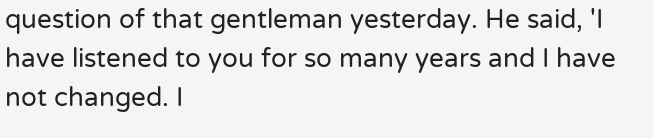question of that gentleman yesterday. He said, 'I have listened to you for so many years and I have not changed. I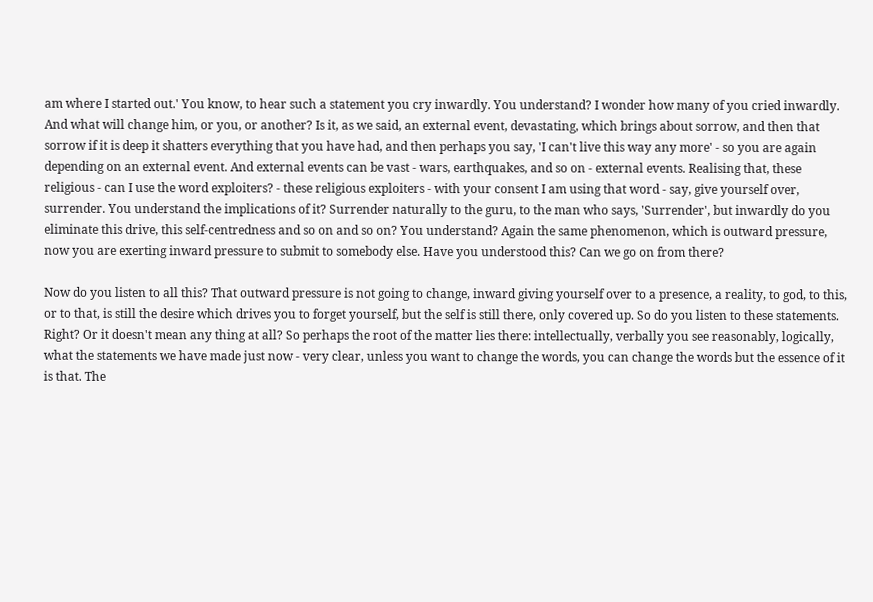am where I started out.' You know, to hear such a statement you cry inwardly. You understand? I wonder how many of you cried inwardly. And what will change him, or you, or another? Is it, as we said, an external event, devastating, which brings about sorrow, and then that sorrow if it is deep it shatters everything that you have had, and then perhaps you say, 'I can't live this way any more' - so you are again depending on an external event. And external events can be vast - wars, earthquakes, and so on - external events. Realising that, these religious - can I use the word exploiters? - these religious exploiters - with your consent I am using that word - say, give yourself over, surrender. You understand the implications of it? Surrender naturally to the guru, to the man who says, 'Surrender', but inwardly do you eliminate this drive, this self-centredness and so on and so on? You understand? Again the same phenomenon, which is outward pressure, now you are exerting inward pressure to submit to somebody else. Have you understood this? Can we go on from there?

Now do you listen to all this? That outward pressure is not going to change, inward giving yourself over to a presence, a reality, to god, to this, or to that, is still the desire which drives you to forget yourself, but the self is still there, only covered up. So do you listen to these statements. Right? Or it doesn't mean any thing at all? So perhaps the root of the matter lies there: intellectually, verbally you see reasonably, logically, what the statements we have made just now - very clear, unless you want to change the words, you can change the words but the essence of it is that. The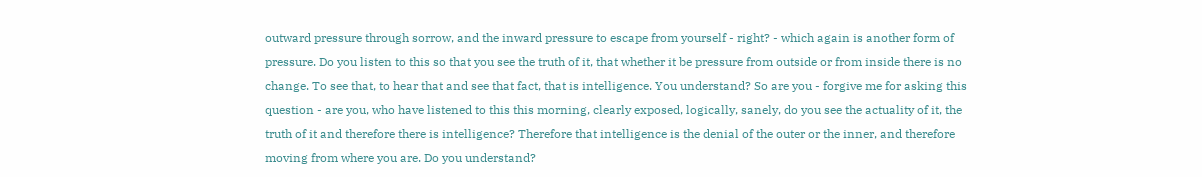outward pressure through sorrow, and the inward pressure to escape from yourself - right? - which again is another form of pressure. Do you listen to this so that you see the truth of it, that whether it be pressure from outside or from inside there is no change. To see that, to hear that and see that fact, that is intelligence. You understand? So are you - forgive me for asking this question - are you, who have listened to this this morning, clearly exposed, logically, sanely, do you see the actuality of it, the truth of it and therefore there is intelligence? Therefore that intelligence is the denial of the outer or the inner, and therefore moving from where you are. Do you understand?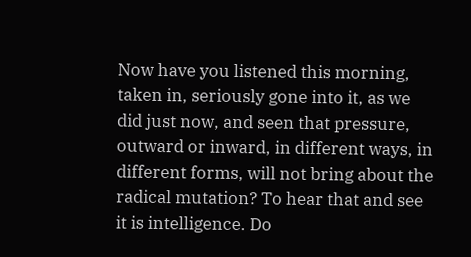Now have you listened this morning, taken in, seriously gone into it, as we did just now, and seen that pressure, outward or inward, in different ways, in different forms, will not bring about the radical mutation? To hear that and see it is intelligence. Do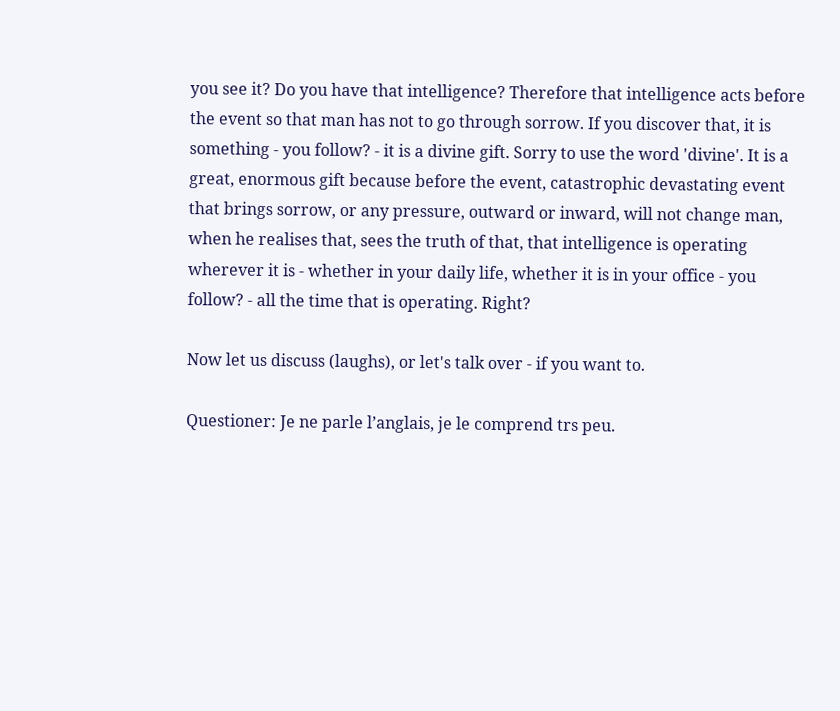you see it? Do you have that intelligence? Therefore that intelligence acts before the event so that man has not to go through sorrow. If you discover that, it is something - you follow? - it is a divine gift. Sorry to use the word 'divine'. It is a great, enormous gift because before the event, catastrophic devastating event that brings sorrow, or any pressure, outward or inward, will not change man, when he realises that, sees the truth of that, that intelligence is operating wherever it is - whether in your daily life, whether it is in your office - you follow? - all the time that is operating. Right?

Now let us discuss (laughs), or let's talk over - if you want to.

Questioner: Je ne parle l’anglais, je le comprend trs peu.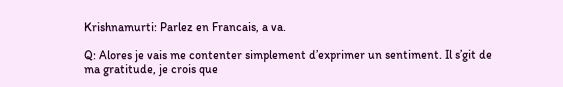Krishnamurti: Parlez en Francais, a va.

Q: Alores je vais me contenter simplement d’exprimer un sentiment. Il s’git de ma gratitude, je crois que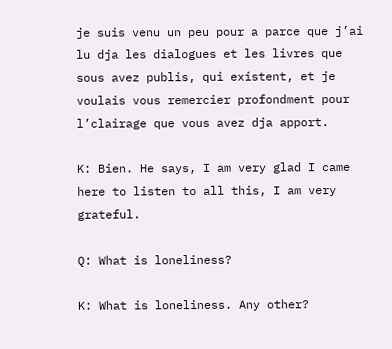je suis venu un peu pour a parce que j’ai lu dja les dialogues et les livres que sous avez publis, qui existent, et je voulais vous remercier profondment pour l’clairage que vous avez dja apport.

K: Bien. He says, I am very glad I came here to listen to all this, I am very grateful.

Q: What is loneliness?

K: What is loneliness. Any other?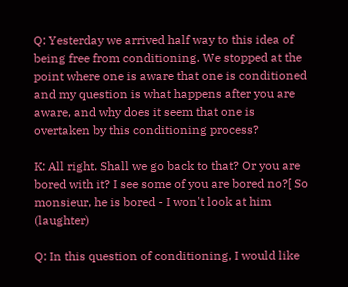Q: Yesterday we arrived half way to this idea of being free from conditioning. We stopped at the point where one is aware that one is conditioned and my question is what happens after you are aware, and why does it seem that one is overtaken by this conditioning process?

K: All right. Shall we go back to that? Or you are bored with it? I see some of you are bored no?[ So monsieur, he is bored - I won't look at him (laughter)

Q: In this question of conditioning, I would like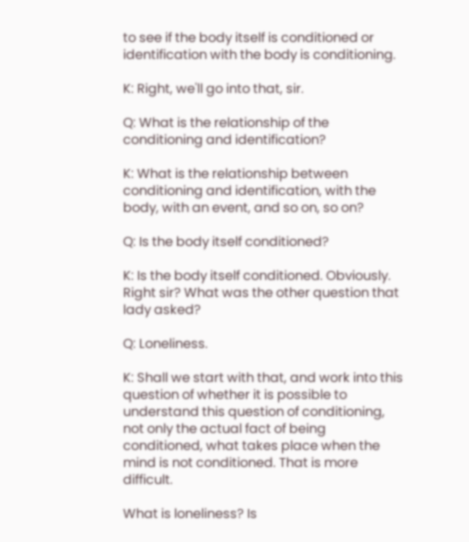to see if the body itself is conditioned or identification with the body is conditioning.

K: Right, we'll go into that, sir.

Q: What is the relationship of the conditioning and identification?

K: What is the relationship between conditioning and identification, with the body, with an event, and so on, so on?

Q: Is the body itself conditioned?

K: Is the body itself conditioned. Obviously. Right sir? What was the other question that lady asked?

Q: Loneliness.

K: Shall we start with that, and work into this question of whether it is possible to understand this question of conditioning, not only the actual fact of being conditioned, what takes place when the mind is not conditioned. That is more difficult.

What is loneliness? Is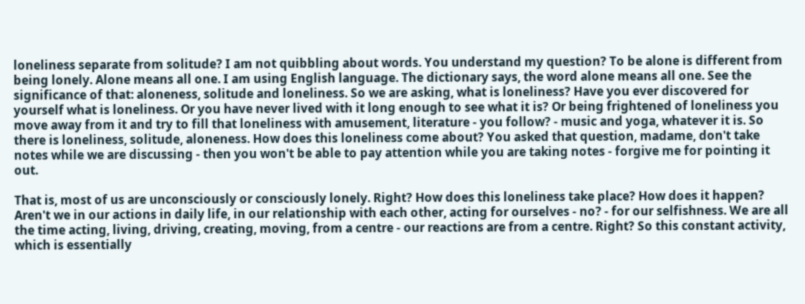loneliness separate from solitude? I am not quibbling about words. You understand my question? To be alone is different from being lonely. Alone means all one. I am using English language. The dictionary says, the word alone means all one. See the significance of that: aloneness, solitude and loneliness. So we are asking, what is loneliness? Have you ever discovered for yourself what is loneliness. Or you have never lived with it long enough to see what it is? Or being frightened of loneliness you move away from it and try to fill that loneliness with amusement, literature - you follow? - music and yoga, whatever it is. So there is loneliness, solitude, aloneness. How does this loneliness come about? You asked that question, madame, don't take notes while we are discussing - then you won't be able to pay attention while you are taking notes - forgive me for pointing it out.

That is, most of us are unconsciously or consciously lonely. Right? How does this loneliness take place? How does it happen? Aren't we in our actions in daily life, in our relationship with each other, acting for ourselves - no? - for our selfishness. We are all the time acting, living, driving, creating, moving, from a centre - our reactions are from a centre. Right? So this constant activity, which is essentially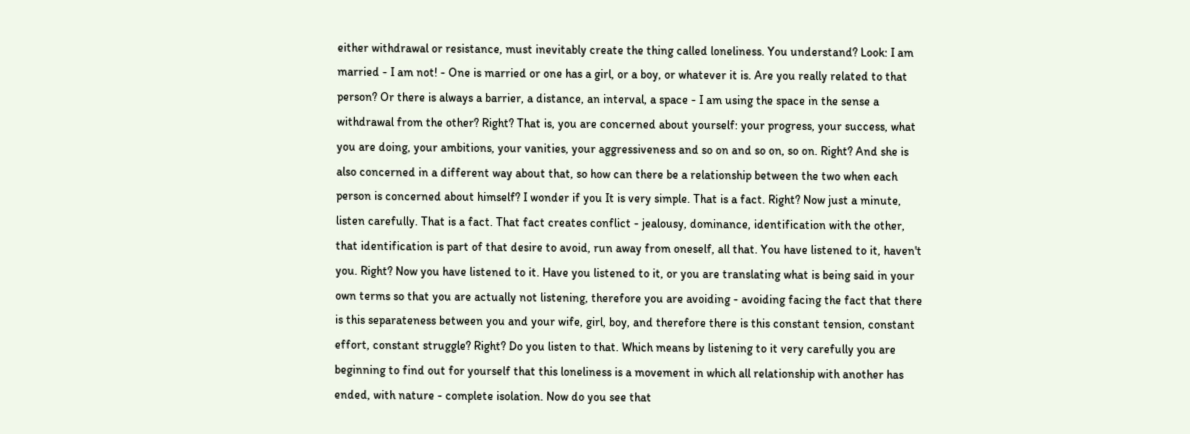either withdrawal or resistance, must inevitably create the thing called loneliness. You understand? Look: I am married - I am not! - One is married or one has a girl, or a boy, or whatever it is. Are you really related to that person? Or there is always a barrier, a distance, an interval, a space - I am using the space in the sense a withdrawal from the other? Right? That is, you are concerned about yourself: your progress, your success, what you are doing, your ambitions, your vanities, your aggressiveness and so on and so on, so on. Right? And she is also concerned in a different way about that, so how can there be a relationship between the two when each person is concerned about himself? I wonder if you It is very simple. That is a fact. Right? Now just a minute, listen carefully. That is a fact. That fact creates conflict - jealousy, dominance, identification with the other, that identification is part of that desire to avoid, run away from oneself, all that. You have listened to it, haven't you. Right? Now you have listened to it. Have you listened to it, or you are translating what is being said in your own terms so that you are actually not listening, therefore you are avoiding - avoiding facing the fact that there is this separateness between you and your wife, girl, boy, and therefore there is this constant tension, constant effort, constant struggle? Right? Do you listen to that. Which means by listening to it very carefully you are beginning to find out for yourself that this loneliness is a movement in which all relationship with another has ended, with nature - complete isolation. Now do you see that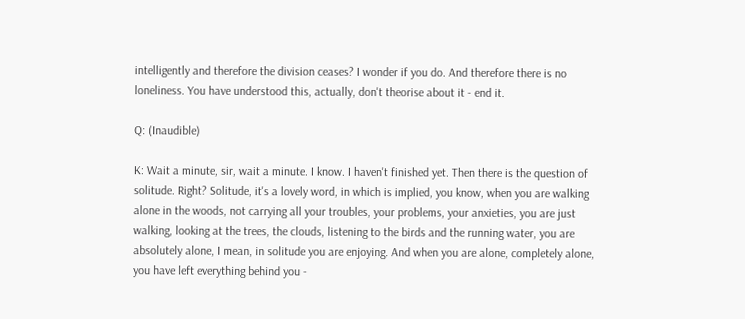intelligently and therefore the division ceases? I wonder if you do. And therefore there is no loneliness. You have understood this, actually, don't theorise about it - end it.

Q: (Inaudible)

K: Wait a minute, sir, wait a minute. I know. I haven't finished yet. Then there is the question of solitude. Right? Solitude, it's a lovely word, in which is implied, you know, when you are walking alone in the woods, not carrying all your troubles, your problems, your anxieties, you are just walking, looking at the trees, the clouds, listening to the birds and the running water, you are absolutely alone, I mean, in solitude you are enjoying. And when you are alone, completely alone, you have left everything behind you -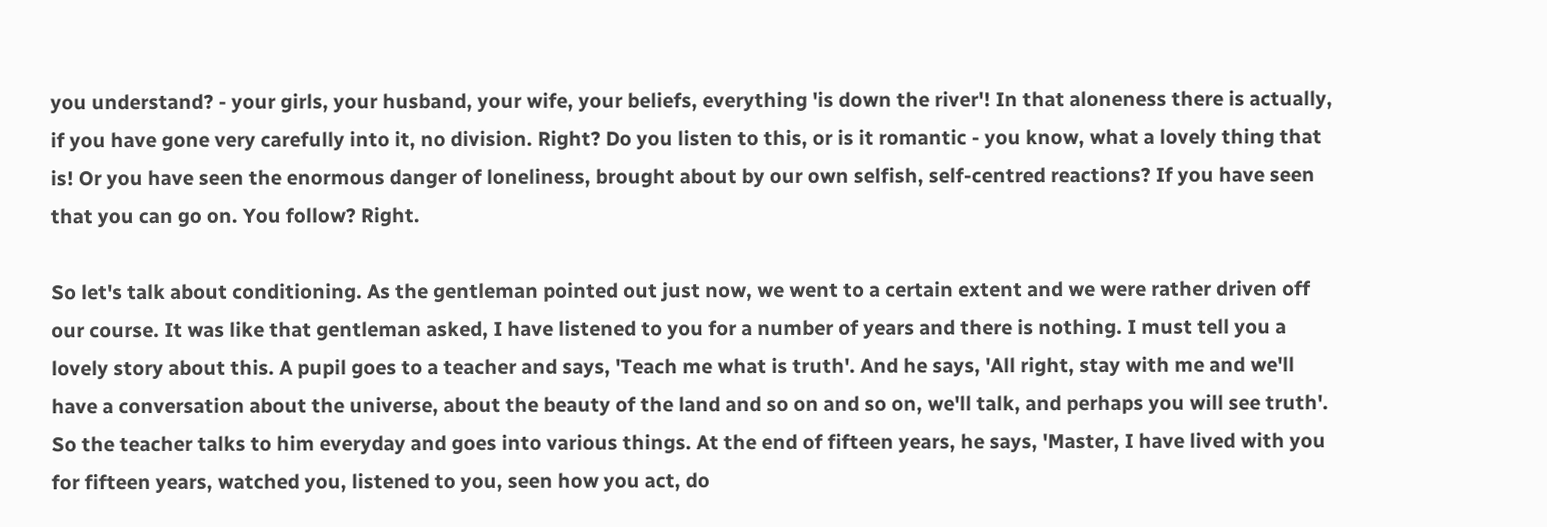you understand? - your girls, your husband, your wife, your beliefs, everything 'is down the river'! In that aloneness there is actually, if you have gone very carefully into it, no division. Right? Do you listen to this, or is it romantic - you know, what a lovely thing that is! Or you have seen the enormous danger of loneliness, brought about by our own selfish, self-centred reactions? If you have seen that you can go on. You follow? Right.

So let's talk about conditioning. As the gentleman pointed out just now, we went to a certain extent and we were rather driven off our course. It was like that gentleman asked, I have listened to you for a number of years and there is nothing. I must tell you a lovely story about this. A pupil goes to a teacher and says, 'Teach me what is truth'. And he says, 'All right, stay with me and we'll have a conversation about the universe, about the beauty of the land and so on and so on, we'll talk, and perhaps you will see truth'. So the teacher talks to him everyday and goes into various things. At the end of fifteen years, he says, 'Master, I have lived with you for fifteen years, watched you, listened to you, seen how you act, do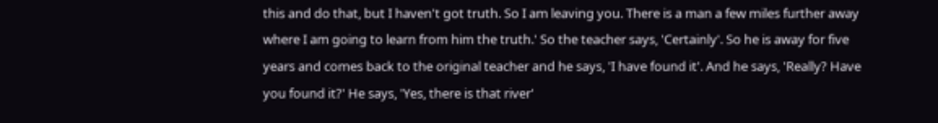this and do that, but I haven't got truth. So I am leaving you. There is a man a few miles further away where I am going to learn from him the truth.' So the teacher says, 'Certainly'. So he is away for five years and comes back to the original teacher and he says, 'I have found it'. And he says, 'Really? Have you found it?' He says, 'Yes, there is that river'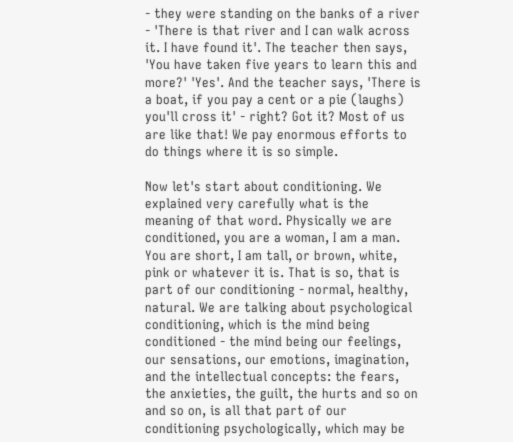- they were standing on the banks of a river - 'There is that river and I can walk across it. I have found it'. The teacher then says, 'You have taken five years to learn this and more?' 'Yes'. And the teacher says, 'There is a boat, if you pay a cent or a pie (laughs) you'll cross it' - right? Got it? Most of us are like that! We pay enormous efforts to do things where it is so simple.

Now let's start about conditioning. We explained very carefully what is the meaning of that word. Physically we are conditioned, you are a woman, I am a man. You are short, I am tall, or brown, white, pink or whatever it is. That is so, that is part of our conditioning - normal, healthy, natural. We are talking about psychological conditioning, which is the mind being conditioned - the mind being our feelings, our sensations, our emotions, imagination, and the intellectual concepts: the fears, the anxieties, the guilt, the hurts and so on and so on, is all that part of our conditioning psychologically, which may be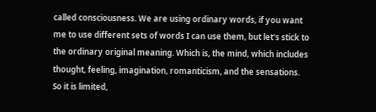called consciousness. We are using ordinary words, if you want me to use different sets of words I can use them, but let's stick to the ordinary original meaning. Which is, the mind, which includes thought, feeling, imagination, romanticism, and the sensations. So it is limited,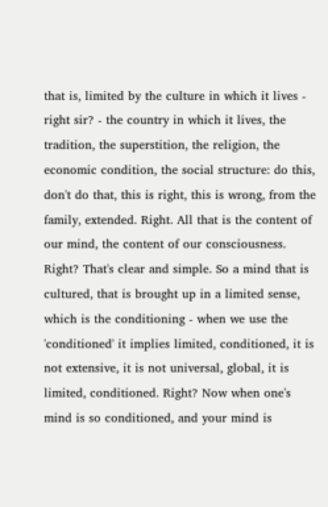that is, limited by the culture in which it lives - right sir? - the country in which it lives, the tradition, the superstition, the religion, the economic condition, the social structure: do this, don't do that, this is right, this is wrong, from the family, extended. Right. All that is the content of our mind, the content of our consciousness. Right? That's clear and simple. So a mind that is cultured, that is brought up in a limited sense, which is the conditioning - when we use the 'conditioned' it implies limited, conditioned, it is not extensive, it is not universal, global, it is limited, conditioned. Right? Now when one's mind is so conditioned, and your mind is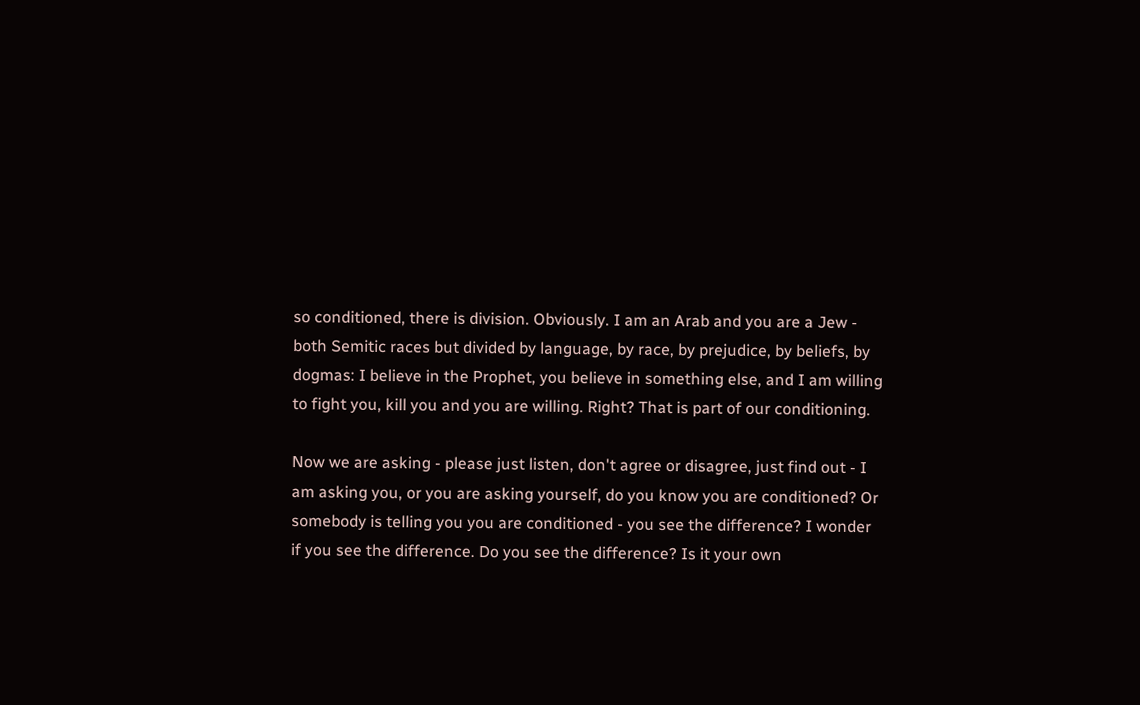so conditioned, there is division. Obviously. I am an Arab and you are a Jew - both Semitic races but divided by language, by race, by prejudice, by beliefs, by dogmas: I believe in the Prophet, you believe in something else, and I am willing to fight you, kill you and you are willing. Right? That is part of our conditioning.

Now we are asking - please just listen, don't agree or disagree, just find out - I am asking you, or you are asking yourself, do you know you are conditioned? Or somebody is telling you you are conditioned - you see the difference? I wonder if you see the difference. Do you see the difference? Is it your own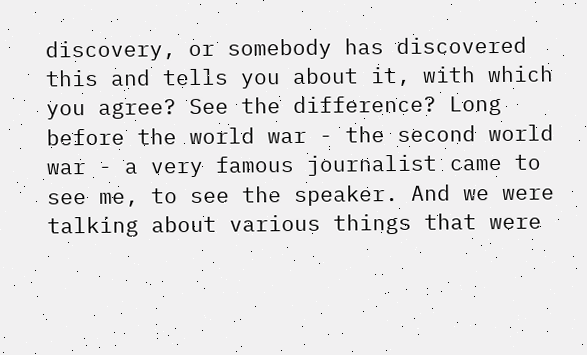discovery, or somebody has discovered this and tells you about it, with which you agree? See the difference? Long before the world war - the second world war - a very famous journalist came to see me, to see the speaker. And we were talking about various things that were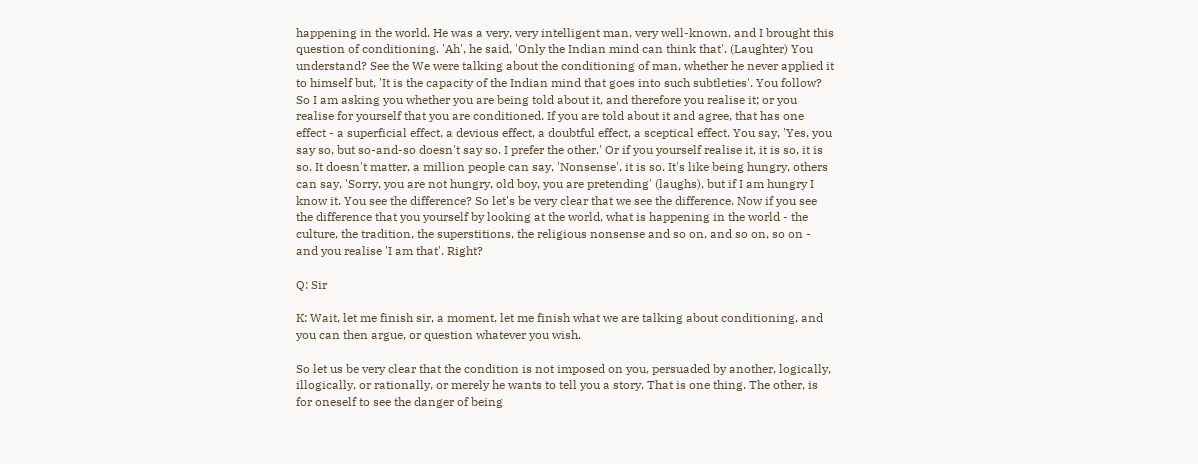happening in the world. He was a very, very intelligent man, very well-known, and I brought this question of conditioning. 'Ah', he said, 'Only the Indian mind can think that'. (Laughter) You understand? See the We were talking about the conditioning of man, whether he never applied it to himself but, 'It is the capacity of the Indian mind that goes into such subtleties'. You follow? So I am asking you whether you are being told about it, and therefore you realise it; or you realise for yourself that you are conditioned. If you are told about it and agree, that has one effect - a superficial effect, a devious effect, a doubtful effect, a sceptical effect. You say, 'Yes, you say so, but so-and-so doesn't say so. I prefer the other.' Or if you yourself realise it, it is so, it is so. It doesn't matter, a million people can say, 'Nonsense', it is so. It's like being hungry, others can say, 'Sorry, you are not hungry, old boy, you are pretending' (laughs), but if I am hungry I know it. You see the difference? So let's be very clear that we see the difference. Now if you see the difference that you yourself by looking at the world, what is happening in the world - the culture, the tradition, the superstitions, the religious nonsense and so on, and so on, so on - and you realise 'I am that'. Right?

Q: Sir

K: Wait, let me finish sir, a moment, let me finish what we are talking about conditioning, and you can then argue, or question whatever you wish.

So let us be very clear that the condition is not imposed on you, persuaded by another, logically, illogically, or rationally, or merely he wants to tell you a story. That is one thing. The other, is for oneself to see the danger of being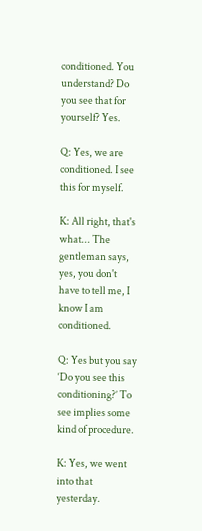conditioned. You understand? Do you see that for yourself? Yes.

Q: Yes, we are conditioned. I see this for myself.

K: All right, that's what... The gentleman says, yes, you don't have to tell me, I know I am conditioned.

Q: Yes but you say ‘Do you see this conditioning?’ To see implies some kind of procedure.

K: Yes, we went into that yesterday.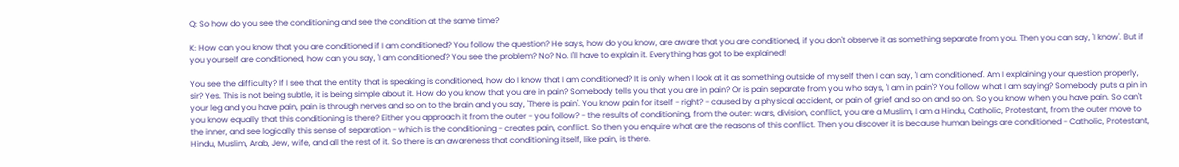Q: So how do you see the conditioning and see the condition at the same time?

K: How can you know that you are conditioned if I am conditioned? You follow the question? He says, how do you know, are aware that you are conditioned, if you don't observe it as something separate from you. Then you can say, 'I know'. But if you yourself are conditioned, how can you say, 'I am conditioned'? You see the problem? No? No. I'll have to explain it. Everything has got to be explained!

You see the difficulty? If I see that the entity that is speaking is conditioned, how do I know that I am conditioned? It is only when I look at it as something outside of myself then I can say, 'I am conditioned'. Am I explaining your question properly, sir? Yes. This is not being subtle, it is being simple about it. How do you know that you are in pain? Somebody tells you that you are in pain? Or is pain separate from you who says, 'I am in pain'? You follow what I am saying? Somebody puts a pin in your leg and you have pain, pain is through nerves and so on to the brain and you say, 'There is pain'. You know pain for itself - right? - caused by a physical accident, or pain of grief and so on and so on. So you know when you have pain. So can't you know equally that this conditioning is there? Either you approach it from the outer - you follow? - the results of conditioning, from the outer: wars, division, conflict, you are a Muslim, I am a Hindu, Catholic, Protestant, from the outer move to the inner, and see logically this sense of separation - which is the conditioning - creates pain, conflict. So then you enquire what are the reasons of this conflict. Then you discover it is because human beings are conditioned - Catholic, Protestant, Hindu, Muslim, Arab, Jew, wife, and all the rest of it. So there is an awareness that conditioning itself, like pain, is there.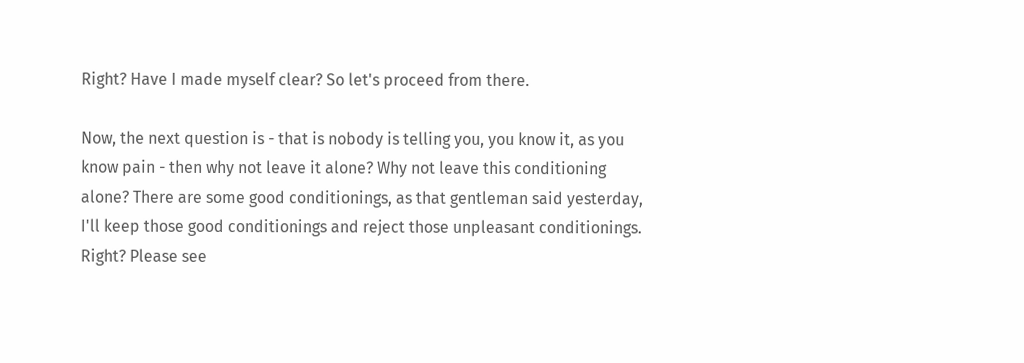Right? Have I made myself clear? So let's proceed from there.

Now, the next question is - that is nobody is telling you, you know it, as you know pain - then why not leave it alone? Why not leave this conditioning alone? There are some good conditionings, as that gentleman said yesterday, I'll keep those good conditionings and reject those unpleasant conditionings. Right? Please see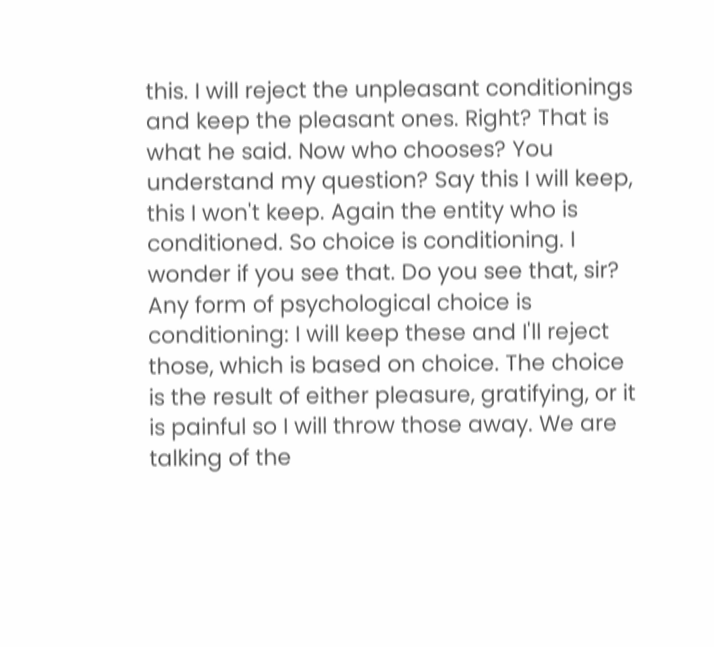this. I will reject the unpleasant conditionings and keep the pleasant ones. Right? That is what he said. Now who chooses? You understand my question? Say this I will keep, this I won't keep. Again the entity who is conditioned. So choice is conditioning. I wonder if you see that. Do you see that, sir? Any form of psychological choice is conditioning: I will keep these and I'll reject those, which is based on choice. The choice is the result of either pleasure, gratifying, or it is painful so I will throw those away. We are talking of the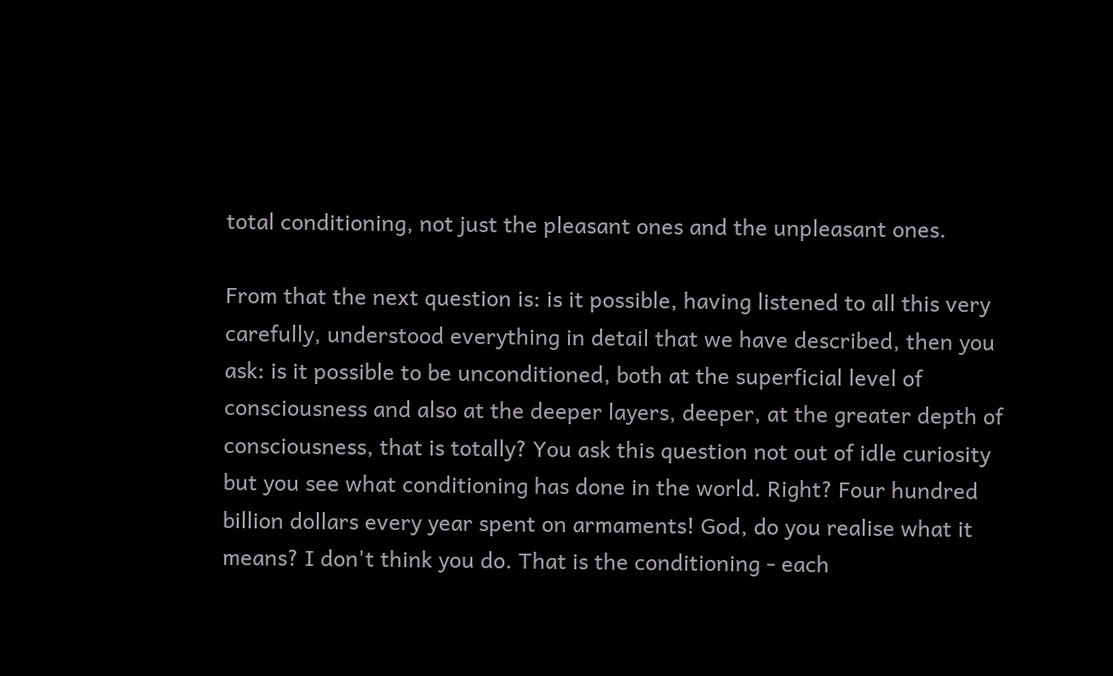total conditioning, not just the pleasant ones and the unpleasant ones.

From that the next question is: is it possible, having listened to all this very carefully, understood everything in detail that we have described, then you ask: is it possible to be unconditioned, both at the superficial level of consciousness and also at the deeper layers, deeper, at the greater depth of consciousness, that is totally? You ask this question not out of idle curiosity but you see what conditioning has done in the world. Right? Four hundred billion dollars every year spent on armaments! God, do you realise what it means? I don't think you do. That is the conditioning - each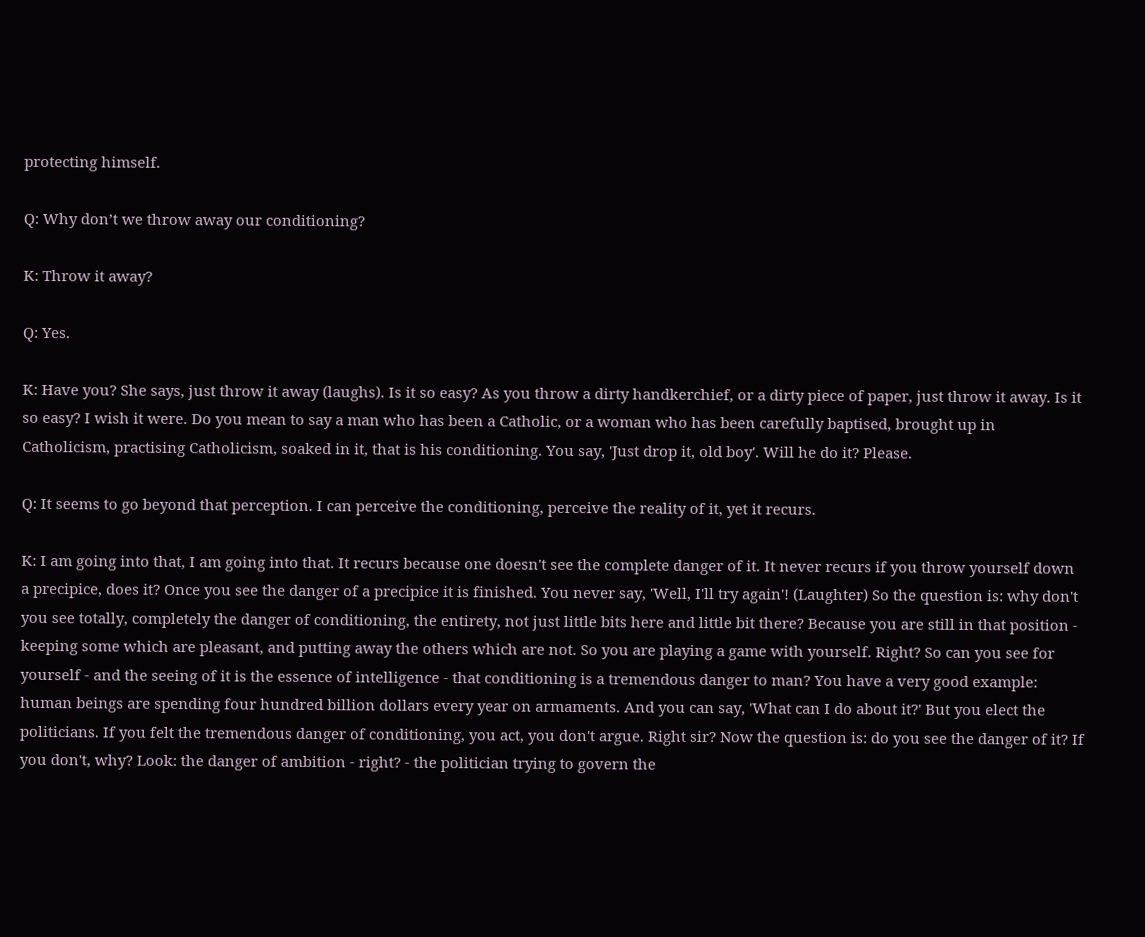protecting himself.

Q: Why don’t we throw away our conditioning?

K: Throw it away?

Q: Yes.

K: Have you? She says, just throw it away (laughs). Is it so easy? As you throw a dirty handkerchief, or a dirty piece of paper, just throw it away. Is it so easy? I wish it were. Do you mean to say a man who has been a Catholic, or a woman who has been carefully baptised, brought up in Catholicism, practising Catholicism, soaked in it, that is his conditioning. You say, 'Just drop it, old boy'. Will he do it? Please.

Q: It seems to go beyond that perception. I can perceive the conditioning, perceive the reality of it, yet it recurs.

K: I am going into that, I am going into that. It recurs because one doesn't see the complete danger of it. It never recurs if you throw yourself down a precipice, does it? Once you see the danger of a precipice it is finished. You never say, 'Well, I'll try again'! (Laughter) So the question is: why don't you see totally, completely the danger of conditioning, the entirety, not just little bits here and little bit there? Because you are still in that position - keeping some which are pleasant, and putting away the others which are not. So you are playing a game with yourself. Right? So can you see for yourself - and the seeing of it is the essence of intelligence - that conditioning is a tremendous danger to man? You have a very good example: human beings are spending four hundred billion dollars every year on armaments. And you can say, 'What can I do about it?' But you elect the politicians. If you felt the tremendous danger of conditioning, you act, you don't argue. Right sir? Now the question is: do you see the danger of it? If you don't, why? Look: the danger of ambition - right? - the politician trying to govern the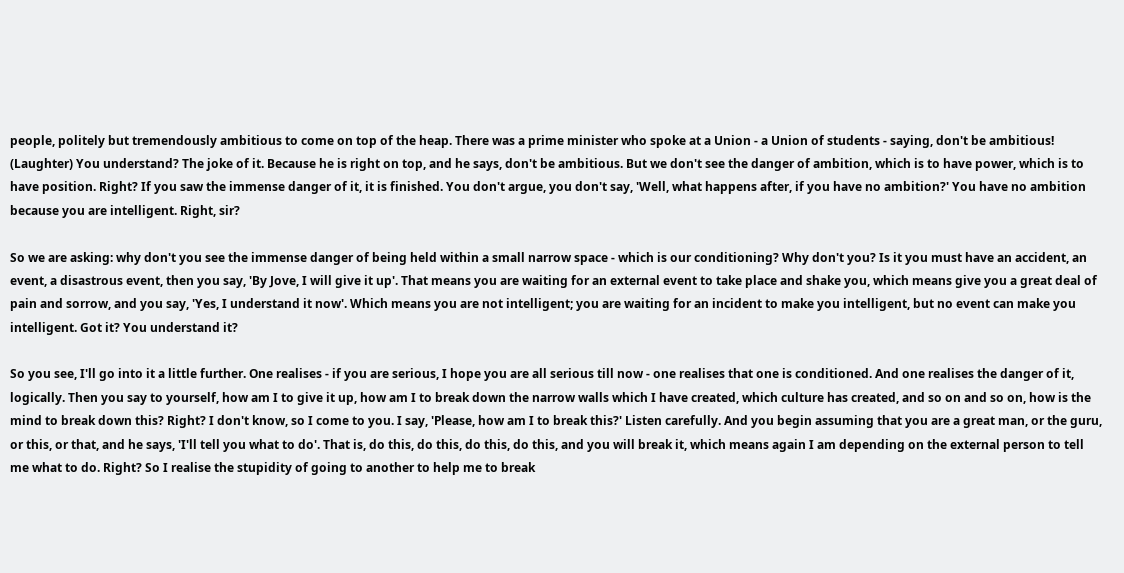people, politely but tremendously ambitious to come on top of the heap. There was a prime minister who spoke at a Union - a Union of students - saying, don't be ambitious! (Laughter) You understand? The joke of it. Because he is right on top, and he says, don't be ambitious. But we don't see the danger of ambition, which is to have power, which is to have position. Right? If you saw the immense danger of it, it is finished. You don't argue, you don't say, 'Well, what happens after, if you have no ambition?' You have no ambition because you are intelligent. Right, sir?

So we are asking: why don't you see the immense danger of being held within a small narrow space - which is our conditioning? Why don't you? Is it you must have an accident, an event, a disastrous event, then you say, 'By Jove, I will give it up'. That means you are waiting for an external event to take place and shake you, which means give you a great deal of pain and sorrow, and you say, 'Yes, I understand it now'. Which means you are not intelligent; you are waiting for an incident to make you intelligent, but no event can make you intelligent. Got it? You understand it?

So you see, I'll go into it a little further. One realises - if you are serious, I hope you are all serious till now - one realises that one is conditioned. And one realises the danger of it, logically. Then you say to yourself, how am I to give it up, how am I to break down the narrow walls which I have created, which culture has created, and so on and so on, how is the mind to break down this? Right? I don't know, so I come to you. I say, 'Please, how am I to break this?' Listen carefully. And you begin assuming that you are a great man, or the guru, or this, or that, and he says, 'I'll tell you what to do'. That is, do this, do this, do this, do this, and you will break it, which means again I am depending on the external person to tell me what to do. Right? So I realise the stupidity of going to another to help me to break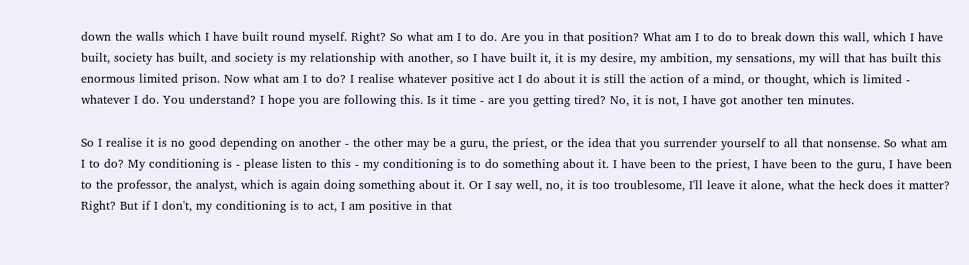down the walls which I have built round myself. Right? So what am I to do. Are you in that position? What am I to do to break down this wall, which I have built, society has built, and society is my relationship with another, so I have built it, it is my desire, my ambition, my sensations, my will that has built this enormous limited prison. Now what am I to do? I realise whatever positive act I do about it is still the action of a mind, or thought, which is limited - whatever I do. You understand? I hope you are following this. Is it time - are you getting tired? No, it is not, I have got another ten minutes.

So I realise it is no good depending on another - the other may be a guru, the priest, or the idea that you surrender yourself to all that nonsense. So what am I to do? My conditioning is - please listen to this - my conditioning is to do something about it. I have been to the priest, I have been to the guru, I have been to the professor, the analyst, which is again doing something about it. Or I say well, no, it is too troublesome, I'll leave it alone, what the heck does it matter? Right? But if I don't, my conditioning is to act, I am positive in that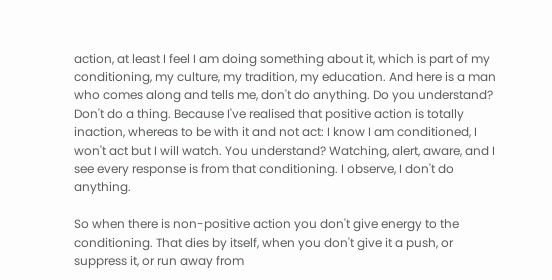action, at least I feel I am doing something about it, which is part of my conditioning, my culture, my tradition, my education. And here is a man who comes along and tells me, don't do anything. Do you understand? Don't do a thing. Because I've realised that positive action is totally inaction, whereas to be with it and not act: I know I am conditioned, I won't act but I will watch. You understand? Watching, alert, aware, and I see every response is from that conditioning. I observe, I don't do anything.

So when there is non-positive action you don't give energy to the conditioning. That dies by itself, when you don't give it a push, or suppress it, or run away from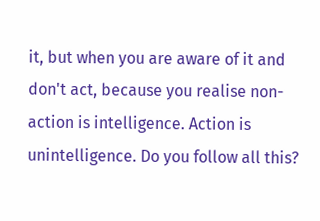it, but when you are aware of it and don't act, because you realise non-action is intelligence. Action is unintelligence. Do you follow all this?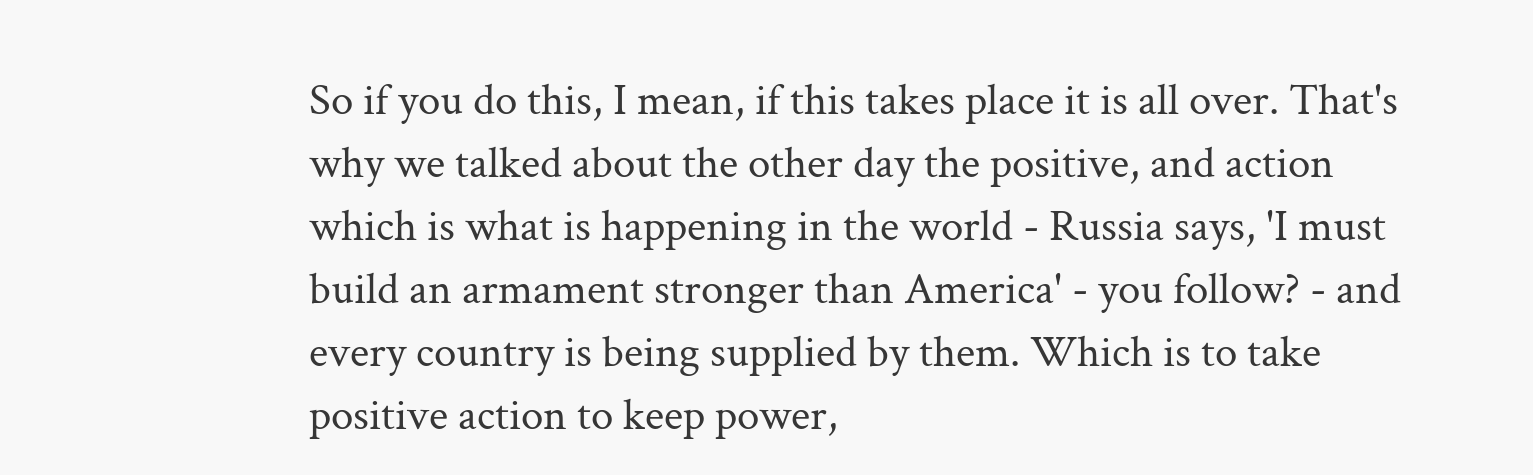So if you do this, I mean, if this takes place it is all over. That's why we talked about the other day the positive, and action which is what is happening in the world - Russia says, 'I must build an armament stronger than America' - you follow? - and every country is being supplied by them. Which is to take positive action to keep power,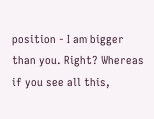position - I am bigger than you. Right? Whereas if you see all this,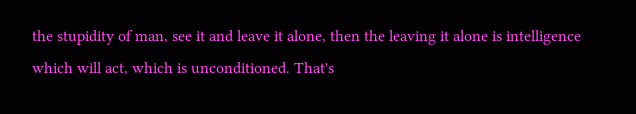the stupidity of man, see it and leave it alone, then the leaving it alone is intelligence which will act, which is unconditioned. That's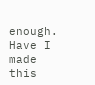enough. Have I made this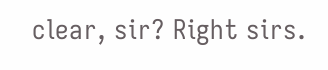clear, sir? Right sirs.